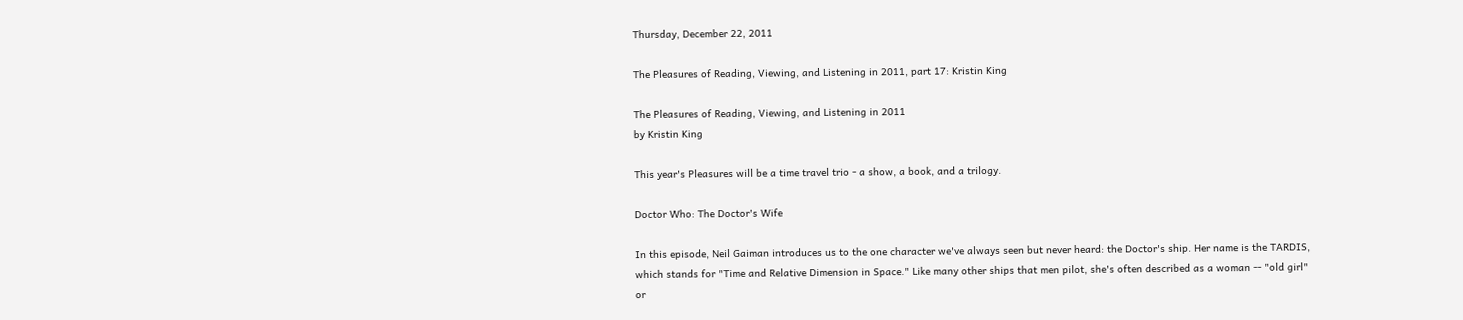Thursday, December 22, 2011

The Pleasures of Reading, Viewing, and Listening in 2011, part 17: Kristin King

The Pleasures of Reading, Viewing, and Listening in 2011
by Kristin King

This year's Pleasures will be a time travel trio - a show, a book, and a trilogy.

Doctor Who: The Doctor's Wife

In this episode, Neil Gaiman introduces us to the one character we've always seen but never heard: the Doctor's ship. Her name is the TARDIS, which stands for "Time and Relative Dimension in Space." Like many other ships that men pilot, she's often described as a woman -- "old girl" or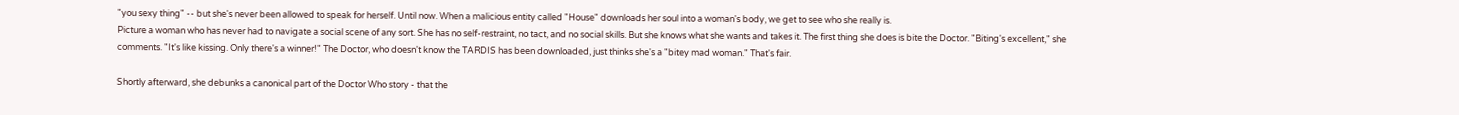"you sexy thing" -- but she's never been allowed to speak for herself. Until now. When a malicious entity called "House" downloads her soul into a woman's body, we get to see who she really is.
Picture a woman who has never had to navigate a social scene of any sort. She has no self-restraint, no tact, and no social skills. But she knows what she wants and takes it. The first thing she does is bite the Doctor. "Biting's excellent," she comments. "It's like kissing. Only there's a winner!" The Doctor, who doesn't know the TARDIS has been downloaded, just thinks she's a "bitey mad woman." That's fair.

Shortly afterward, she debunks a canonical part of the Doctor Who story - that the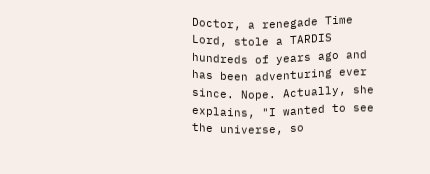Doctor, a renegade Time Lord, stole a TARDIS hundreds of years ago and has been adventuring ever since. Nope. Actually, she explains, "I wanted to see the universe, so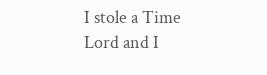I stole a Time Lord and I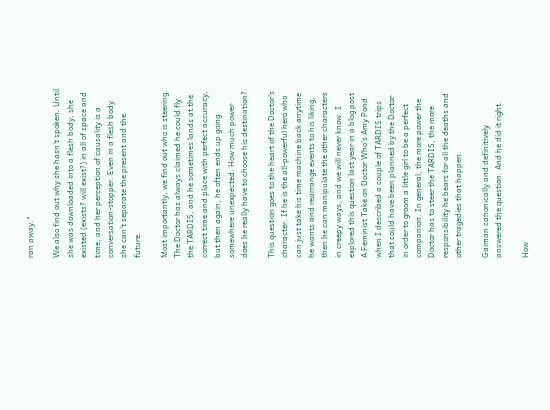ran away."

We also find out why she hasn't spoken. Until she was downloaded into a flesh body, she existed (exists? will exist?) in all of space and time, and her perception of causality is a conversation-stopper. Even in a flesh body she can't separate the present and the future.

Most importantly, we find out who is steering. The Doctor has always claimed he could fly the TARDIS, and he sometimes lands at the correct time and place with perfect accuracy, but then again, he often ends up going somewhere unexpected. How much power does he really have to choose his destination?

This question goes to the heart of the Doctor's character. If he is the all-powerful hero who can just take his time machine back anytime he wants and rearrange events to his liking, then he can manipulate the other characters in creepy ways, and we will never know. I explored this question last year in a blog post A Feminist Take on Doctor Who's Amy Pond when I described a couple of TARDIS trips that could have been planned by the Doctor in order to groom a little girl to be a perfect companion. In general, the more power the Doctor has to steer the TARDIS, the more responsibility he bears for all the deaths and other tragedies that happen.

Gaiman canonically and definitively answered the question. And he did it right.

How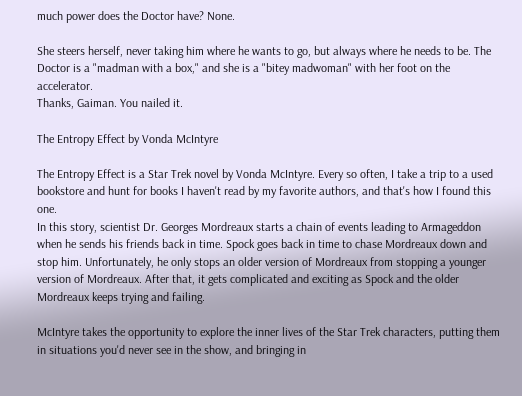much power does the Doctor have? None.

She steers herself, never taking him where he wants to go, but always where he needs to be. The Doctor is a "madman with a box," and she is a "bitey madwoman" with her foot on the accelerator.
Thanks, Gaiman. You nailed it.

The Entropy Effect by Vonda McIntyre

The Entropy Effect is a Star Trek novel by Vonda McIntyre. Every so often, I take a trip to a used bookstore and hunt for books I haven't read by my favorite authors, and that's how I found this one.
In this story, scientist Dr. Georges Mordreaux starts a chain of events leading to Armageddon when he sends his friends back in time. Spock goes back in time to chase Mordreaux down and stop him. Unfortunately, he only stops an older version of Mordreaux from stopping a younger version of Mordreaux. After that, it gets complicated and exciting as Spock and the older Mordreaux keeps trying and failing.

McIntyre takes the opportunity to explore the inner lives of the Star Trek characters, putting them in situations you'd never see in the show, and bringing in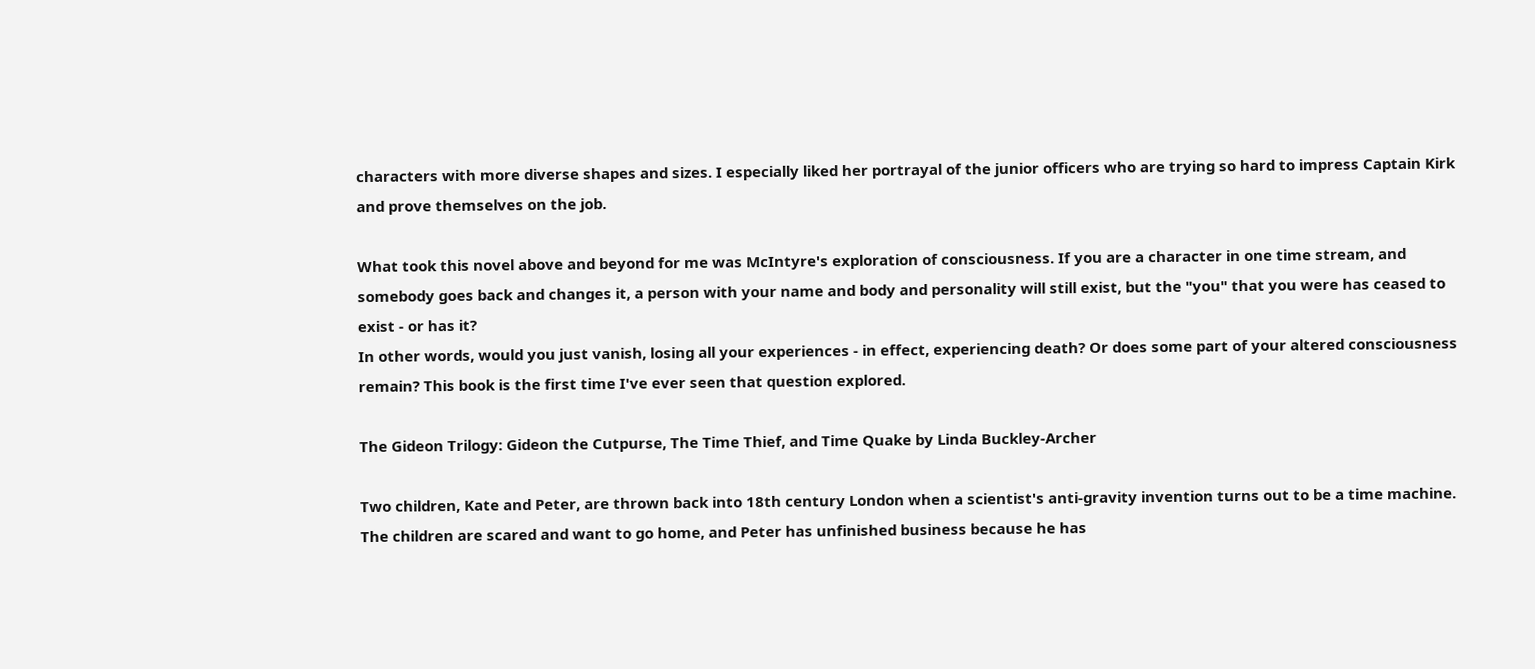characters with more diverse shapes and sizes. I especially liked her portrayal of the junior officers who are trying so hard to impress Captain Kirk and prove themselves on the job.

What took this novel above and beyond for me was McIntyre's exploration of consciousness. If you are a character in one time stream, and somebody goes back and changes it, a person with your name and body and personality will still exist, but the "you" that you were has ceased to exist - or has it?
In other words, would you just vanish, losing all your experiences - in effect, experiencing death? Or does some part of your altered consciousness remain? This book is the first time I've ever seen that question explored.

The Gideon Trilogy: Gideon the Cutpurse, The Time Thief, and Time Quake by Linda Buckley-Archer

Two children, Kate and Peter, are thrown back into 18th century London when a scientist's anti-gravity invention turns out to be a time machine. The children are scared and want to go home, and Peter has unfinished business because he has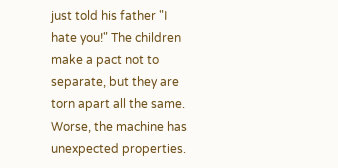just told his father "I hate you!" The children make a pact not to separate, but they are torn apart all the same. Worse, the machine has unexpected properties.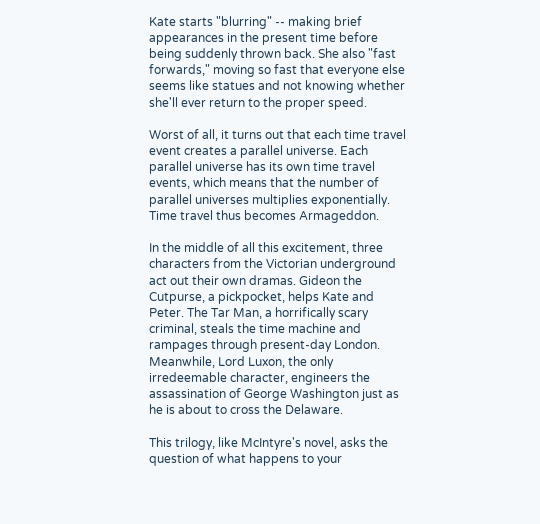Kate starts "blurring" -- making brief appearances in the present time before being suddenly thrown back. She also "fast forwards," moving so fast that everyone else seems like statues and not knowing whether she'll ever return to the proper speed.

Worst of all, it turns out that each time travel event creates a parallel universe. Each parallel universe has its own time travel events, which means that the number of parallel universes multiplies exponentially. Time travel thus becomes Armageddon.

In the middle of all this excitement, three characters from the Victorian underground act out their own dramas. Gideon the Cutpurse, a pickpocket, helps Kate and Peter. The Tar Man, a horrifically scary criminal, steals the time machine and rampages through present-day London. Meanwhile, Lord Luxon, the only irredeemable character, engineers the assassination of George Washington just as he is about to cross the Delaware.

This trilogy, like McIntyre's novel, asks the question of what happens to your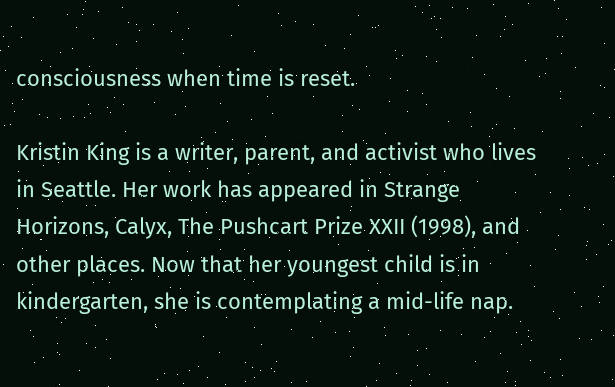consciousness when time is reset.

Kristin King is a writer, parent, and activist who lives in Seattle. Her work has appeared in Strange Horizons, Calyx, The Pushcart Prize XXII (1998), and other places. Now that her youngest child is in kindergarten, she is contemplating a mid-life nap.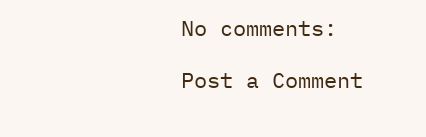No comments:

Post a Comment